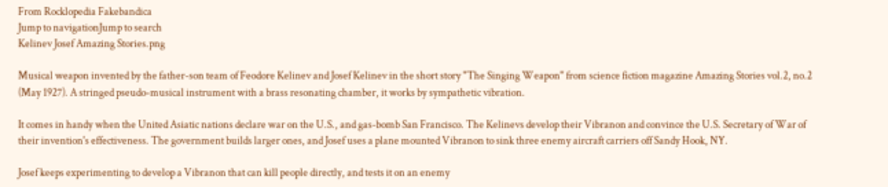From Rocklopedia Fakebandica
Jump to navigationJump to search
Kelinev Josef Amazing Stories.png

Musical weapon invented by the father-son team of Feodore Kelinev and Josef Kelinev in the short story "The Singing Weapon" from science fiction magazine Amazing Stories vol.2, no.2 (May 1927). A stringed pseudo-musical instrument with a brass resonating chamber, it works by sympathetic vibration.

It comes in handy when the United Asiatic nations declare war on the U.S., and gas-bomb San Francisco. The Kelinevs develop their Vibranon and convince the U.S. Secretary of War of their invention's effectiveness. The government builds larger ones, and Josef uses a plane mounted Vibranon to sink three enemy aircraft carriers off Sandy Hook, NY.

Josef keeps experimenting to develop a Vibranon that can kill people directly, and tests it on an enemy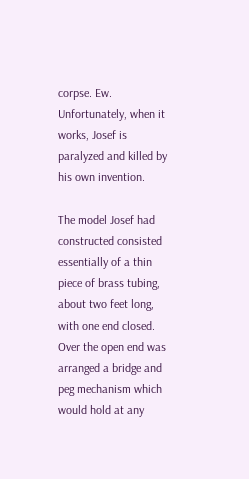corpse. Ew. Unfortunately, when it works, Josef is paralyzed and killed by his own invention.

The model Josef had constructed consisted essentially of a thin piece of brass tubing, about two feet long, with one end closed. Over the open end was arranged a bridge and peg mechanism which would hold at any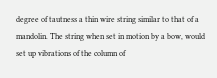degree of tautness a thin wire string similar to that of a mandolin. The string when set in motion by a bow, would set up vibrations of the column of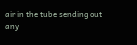air in the tube sending out any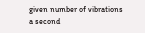given number of vibrations a second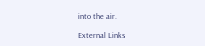into the air.

External Links